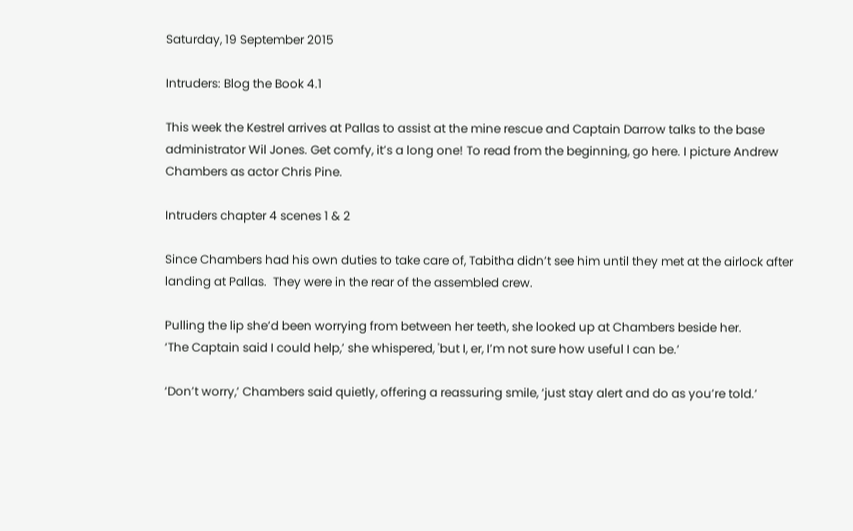Saturday, 19 September 2015

Intruders: Blog the Book 4.1

This week the Kestrel arrives at Pallas to assist at the mine rescue and Captain Darrow talks to the base administrator Wil Jones. Get comfy, it’s a long one! To read from the beginning, go here. I picture Andrew Chambers as actor Chris Pine.

Intruders chapter 4 scenes 1 & 2

Since Chambers had his own duties to take care of, Tabitha didn’t see him until they met at the airlock after landing at Pallas.  They were in the rear of the assembled crew.

Pulling the lip she’d been worrying from between her teeth, she looked up at Chambers beside her.
‘The Captain said I could help,’ she whispered, 'but I, er, I’m not sure how useful I can be.’

‘Don’t worry,’ Chambers said quietly, offering a reassuring smile, ‘just stay alert and do as you’re told.’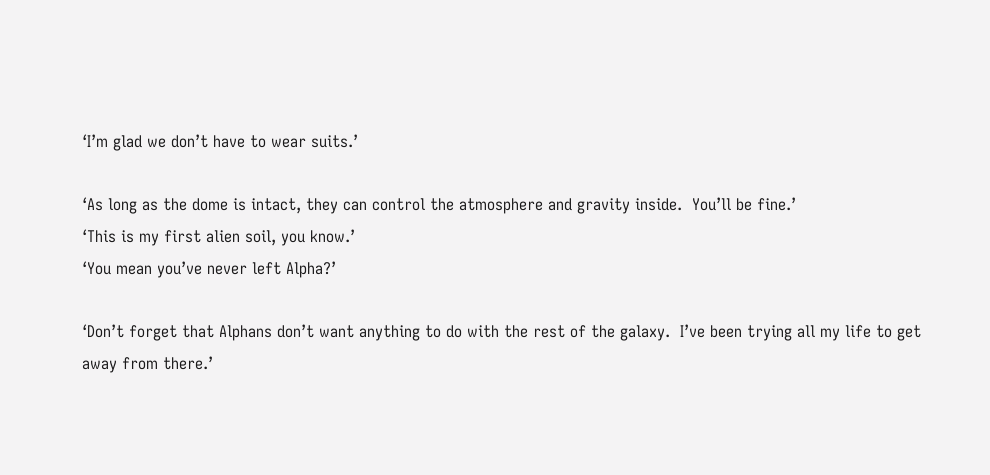‘I’m glad we don’t have to wear suits.’

‘As long as the dome is intact, they can control the atmosphere and gravity inside.  You’ll be fine.’
‘This is my first alien soil, you know.’
‘You mean you’ve never left Alpha?’

‘Don’t forget that Alphans don’t want anything to do with the rest of the galaxy.  I’ve been trying all my life to get away from there.’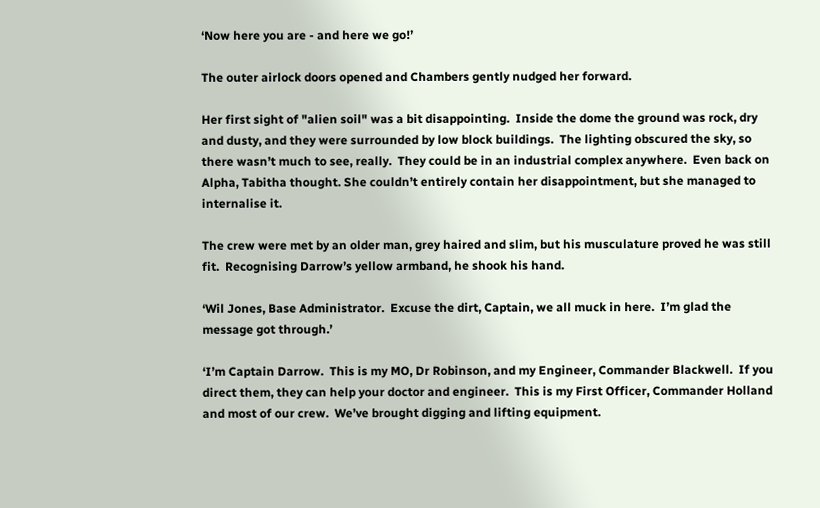‘Now here you are - and here we go!’

The outer airlock doors opened and Chambers gently nudged her forward.

Her first sight of "alien soil" was a bit disappointing.  Inside the dome the ground was rock, dry and dusty, and they were surrounded by low block buildings.  The lighting obscured the sky, so there wasn’t much to see, really.  They could be in an industrial complex anywhere.  Even back on Alpha, Tabitha thought. She couldn’t entirely contain her disappointment, but she managed to internalise it.

The crew were met by an older man, grey haired and slim, but his musculature proved he was still fit.  Recognising Darrow’s yellow armband, he shook his hand.

‘Wil Jones, Base Administrator.  Excuse the dirt, Captain, we all muck in here.  I’m glad the message got through.’

‘I’m Captain Darrow.  This is my MO, Dr Robinson, and my Engineer, Commander Blackwell.  If you direct them, they can help your doctor and engineer.  This is my First Officer, Commander Holland and most of our crew.  We’ve brought digging and lifting equipment.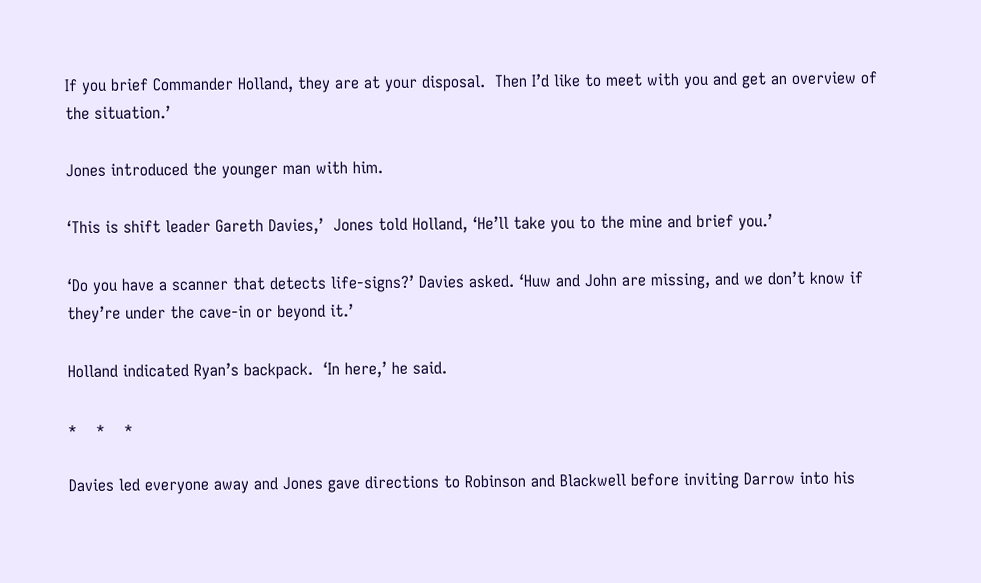If you brief Commander Holland, they are at your disposal.  Then I’d like to meet with you and get an overview of the situation.’

Jones introduced the younger man with him.

‘This is shift leader Gareth Davies,’  Jones told Holland, ‘He’ll take you to the mine and brief you.’

‘Do you have a scanner that detects life-signs?’ Davies asked. ‘Huw and John are missing, and we don’t know if they’re under the cave-in or beyond it.’

Holland indicated Ryan’s backpack.  ‘In here,’ he said.

*    *    *

Davies led everyone away and Jones gave directions to Robinson and Blackwell before inviting Darrow into his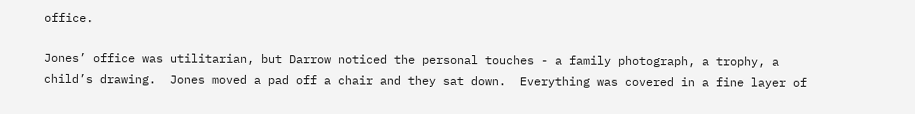office.

Jones’ office was utilitarian, but Darrow noticed the personal touches - a family photograph, a trophy, a child’s drawing.  Jones moved a pad off a chair and they sat down.  Everything was covered in a fine layer of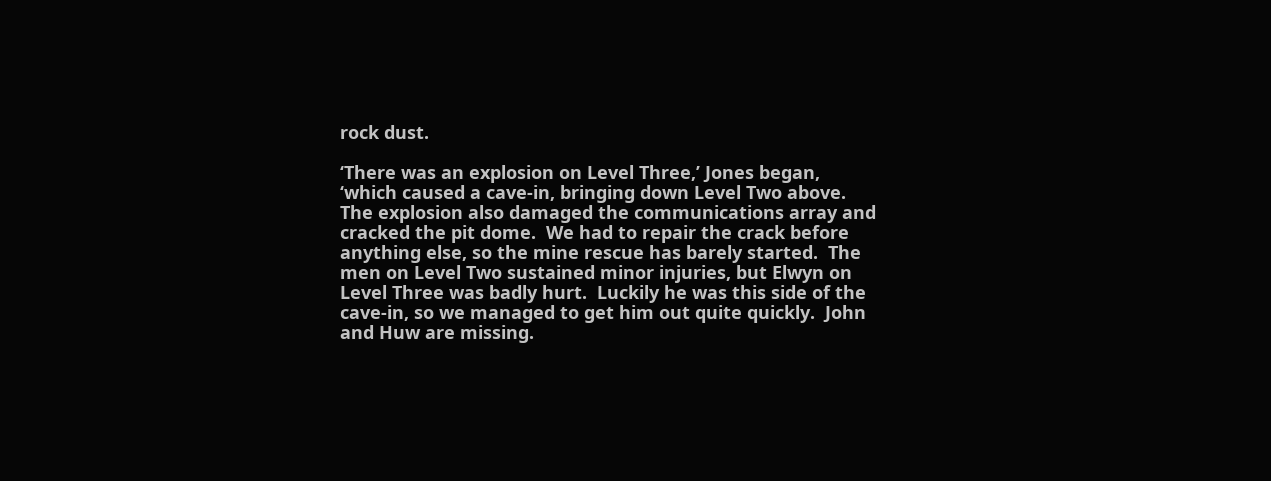rock dust.

‘There was an explosion on Level Three,’ Jones began, ‘which caused a cave-in, bringing down Level Two above.  The explosion also damaged the communications array and cracked the pit dome.  We had to repair the crack before anything else, so the mine rescue has barely started.  The men on Level Two sustained minor injuries, but Elwyn on Level Three was badly hurt.  Luckily he was this side of the cave-in, so we managed to get him out quite quickly.  John and Huw are missing.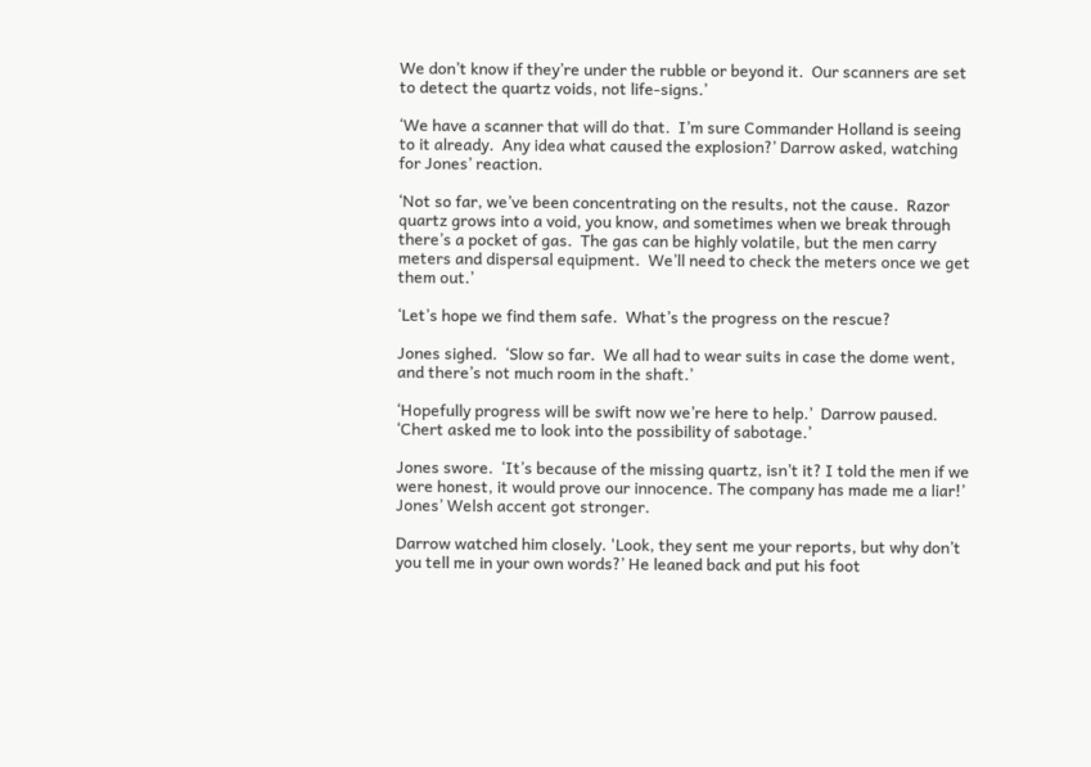We don’t know if they’re under the rubble or beyond it.  Our scanners are set to detect the quartz voids, not life-signs.’

‘We have a scanner that will do that.  I’m sure Commander Holland is seeing to it already.  Any idea what caused the explosion?’ Darrow asked, watching for Jones’ reaction.

‘Not so far, we’ve been concentrating on the results, not the cause.  Razor quartz grows into a void, you know, and sometimes when we break through there’s a pocket of gas.  The gas can be highly volatile, but the men carry meters and dispersal equipment.  We’ll need to check the meters once we get them out.’

‘Let’s hope we find them safe.  What’s the progress on the rescue?

Jones sighed.  ‘Slow so far.  We all had to wear suits in case the dome went, and there’s not much room in the shaft.’

‘Hopefully progress will be swift now we’re here to help.’  Darrow paused.  ‘Chert asked me to look into the possibility of sabotage.’

Jones swore.  ‘It’s because of the missing quartz, isn’t it? I told the men if we were honest, it would prove our innocence. The company has made me a liar!’ Jones’ Welsh accent got stronger.

Darrow watched him closely. 'Look, they sent me your reports, but why don’t you tell me in your own words?’ He leaned back and put his foot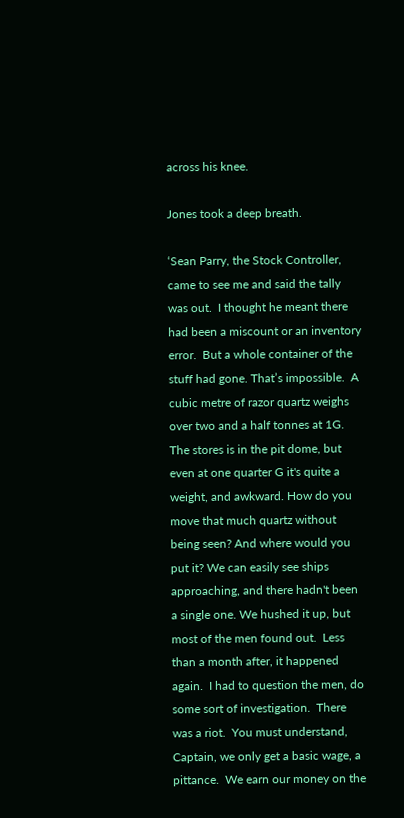across his knee.

Jones took a deep breath.

‘Sean Parry, the Stock Controller, came to see me and said the tally was out.  I thought he meant there had been a miscount or an inventory error.  But a whole container of the stuff had gone. That’s impossible.  A cubic metre of razor quartz weighs over two and a half tonnes at 1G. The stores is in the pit dome, but even at one quarter G it's quite a weight, and awkward. How do you move that much quartz without being seen? And where would you put it? We can easily see ships approaching, and there hadn't been a single one. We hushed it up, but most of the men found out.  Less than a month after, it happened again.  I had to question the men, do some sort of investigation.  There was a riot.  You must understand, Captain, we only get a basic wage, a pittance.  We earn our money on the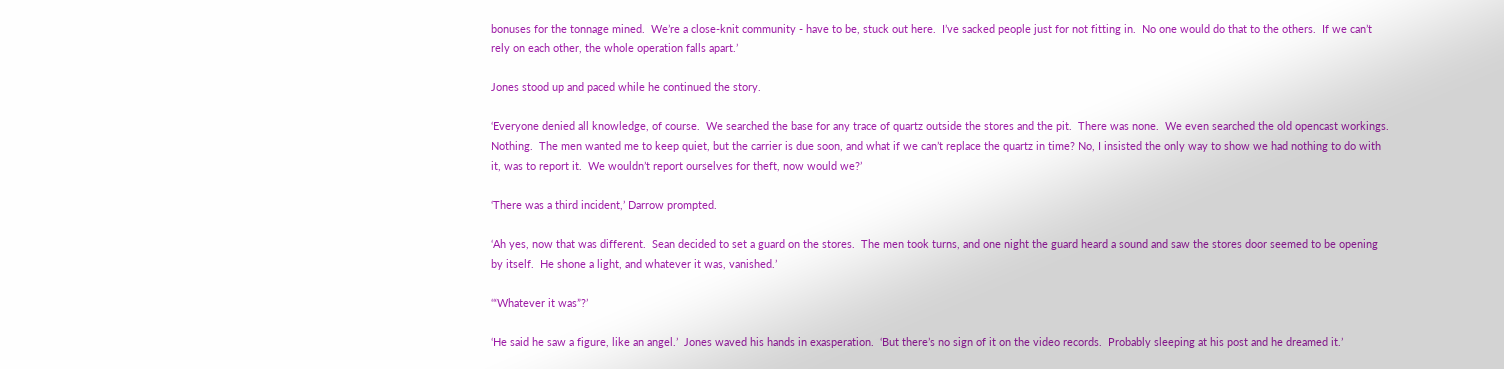bonuses for the tonnage mined.  We’re a close-knit community - have to be, stuck out here.  I’ve sacked people just for not fitting in.  No one would do that to the others.  If we can’t rely on each other, the whole operation falls apart.’

Jones stood up and paced while he continued the story.

‘Everyone denied all knowledge, of course.  We searched the base for any trace of quartz outside the stores and the pit.  There was none.  We even searched the old opencast workings.  Nothing.  The men wanted me to keep quiet, but the carrier is due soon, and what if we can’t replace the quartz in time? No, I insisted the only way to show we had nothing to do with it, was to report it.  We wouldn’t report ourselves for theft, now would we?’

‘There was a third incident,’ Darrow prompted.

‘Ah yes, now that was different.  Sean decided to set a guard on the stores.  The men took turns, and one night the guard heard a sound and saw the stores door seemed to be opening by itself.  He shone a light, and whatever it was, vanished.’

‘“Whatever it was”?’

‘He said he saw a figure, like an angel.’  Jones waved his hands in exasperation.  ‘But there’s no sign of it on the video records.  Probably sleeping at his post and he dreamed it.’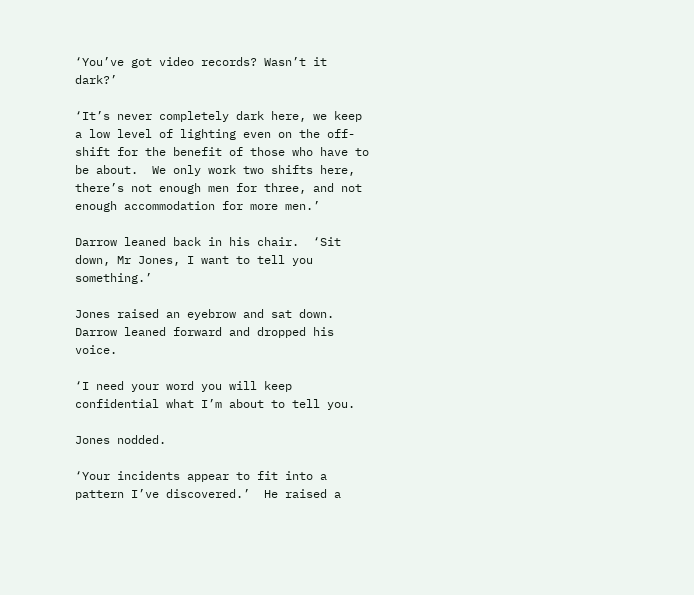‘You’ve got video records? Wasn’t it dark?’

‘It’s never completely dark here, we keep a low level of lighting even on the off-shift for the benefit of those who have to be about.  We only work two shifts here, there’s not enough men for three, and not enough accommodation for more men.’

Darrow leaned back in his chair.  ‘Sit down, Mr Jones, I want to tell you something.’

Jones raised an eyebrow and sat down.  Darrow leaned forward and dropped his voice.

‘I need your word you will keep confidential what I’m about to tell you.

Jones nodded.

‘Your incidents appear to fit into a pattern I’ve discovered.’  He raised a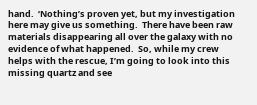hand.  ‘Nothing’s proven yet, but my investigation here may give us something.  There have been raw materials disappearing all over the galaxy with no evidence of what happened.  So, while my crew helps with the rescue, I’m going to look into this missing quartz and see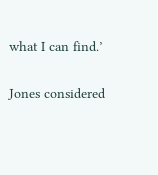what I can find.’

Jones considered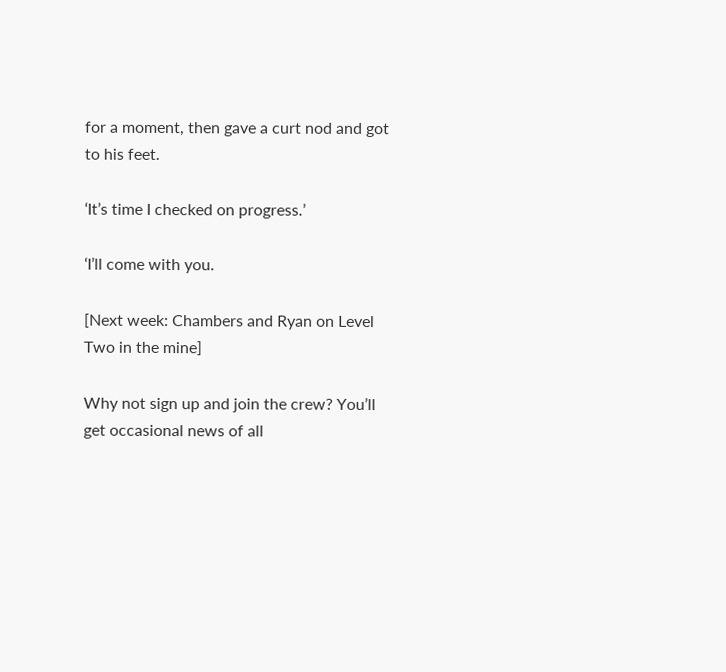for a moment, then gave a curt nod and got to his feet.

‘It’s time I checked on progress.’

‘I’ll come with you.

[Next week: Chambers and Ryan on Level Two in the mine]

Why not sign up and join the crew? You’ll get occasional news of all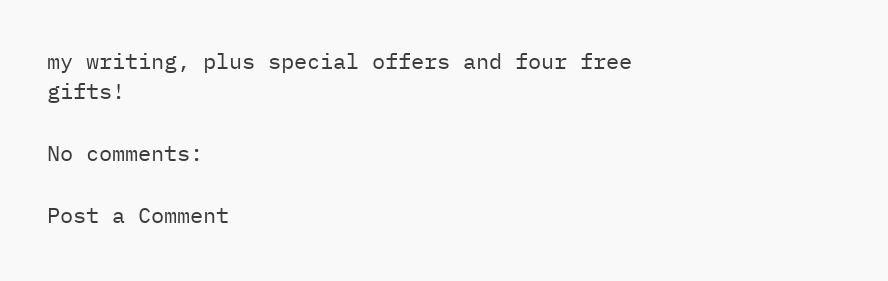my writing, plus special offers and four free gifts!

No comments:

Post a Comment